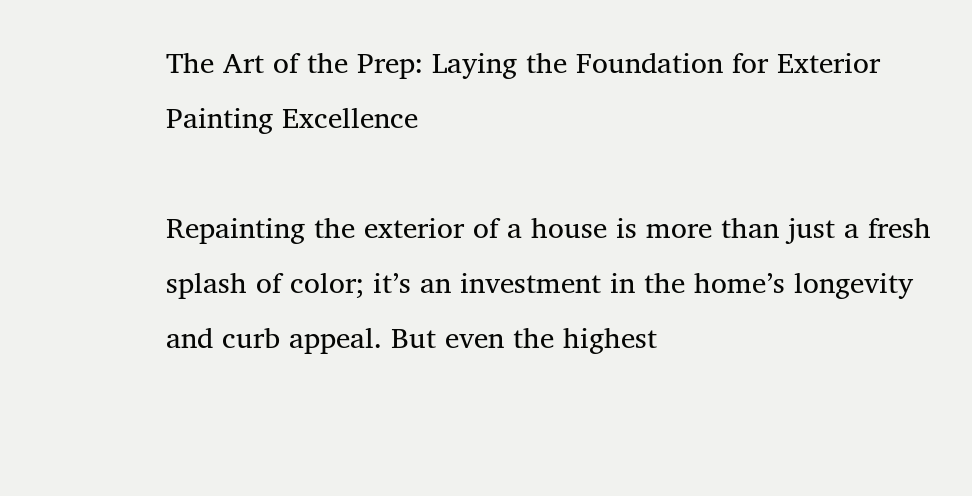The Art of the Prep: Laying the Foundation for Exterior Painting Excellence

Repainting the exterior of a house is more than just a fresh splash of color; it’s an investment in the home’s longevity and curb appeal. But even the highest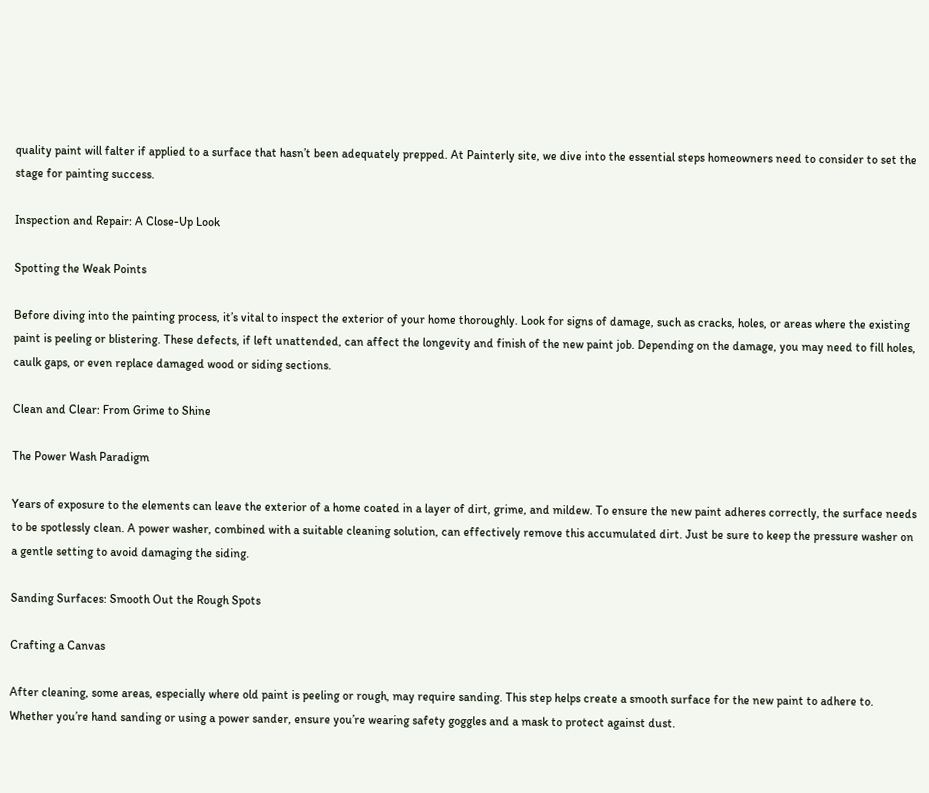quality paint will falter if applied to a surface that hasn’t been adequately prepped. At Painterly site, we dive into the essential steps homeowners need to consider to set the stage for painting success.

Inspection and Repair: A Close-Up Look

Spotting the Weak Points

Before diving into the painting process, it’s vital to inspect the exterior of your home thoroughly. Look for signs of damage, such as cracks, holes, or areas where the existing paint is peeling or blistering. These defects, if left unattended, can affect the longevity and finish of the new paint job. Depending on the damage, you may need to fill holes, caulk gaps, or even replace damaged wood or siding sections.

Clean and Clear: From Grime to Shine

The Power Wash Paradigm

Years of exposure to the elements can leave the exterior of a home coated in a layer of dirt, grime, and mildew. To ensure the new paint adheres correctly, the surface needs to be spotlessly clean. A power washer, combined with a suitable cleaning solution, can effectively remove this accumulated dirt. Just be sure to keep the pressure washer on a gentle setting to avoid damaging the siding.

Sanding Surfaces: Smooth Out the Rough Spots

Crafting a Canvas

After cleaning, some areas, especially where old paint is peeling or rough, may require sanding. This step helps create a smooth surface for the new paint to adhere to. Whether you’re hand sanding or using a power sander, ensure you’re wearing safety goggles and a mask to protect against dust.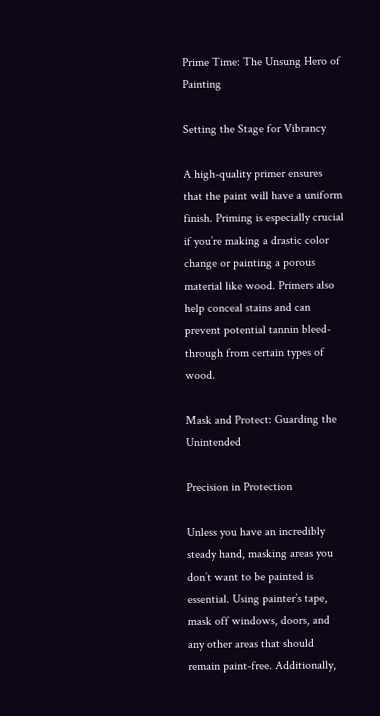Prime Time: The Unsung Hero of Painting

Setting the Stage for Vibrancy

A high-quality primer ensures that the paint will have a uniform finish. Priming is especially crucial if you’re making a drastic color change or painting a porous material like wood. Primers also help conceal stains and can prevent potential tannin bleed-through from certain types of wood.

Mask and Protect: Guarding the Unintended

Precision in Protection

Unless you have an incredibly steady hand, masking areas you don’t want to be painted is essential. Using painter’s tape, mask off windows, doors, and any other areas that should remain paint-free. Additionally,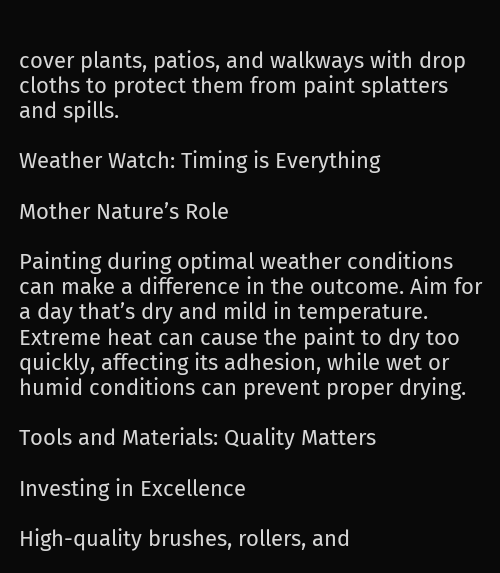cover plants, patios, and walkways with drop cloths to protect them from paint splatters and spills.

Weather Watch: Timing is Everything

Mother Nature’s Role

Painting during optimal weather conditions can make a difference in the outcome. Aim for a day that’s dry and mild in temperature. Extreme heat can cause the paint to dry too quickly, affecting its adhesion, while wet or humid conditions can prevent proper drying.

Tools and Materials: Quality Matters

Investing in Excellence

High-quality brushes, rollers, and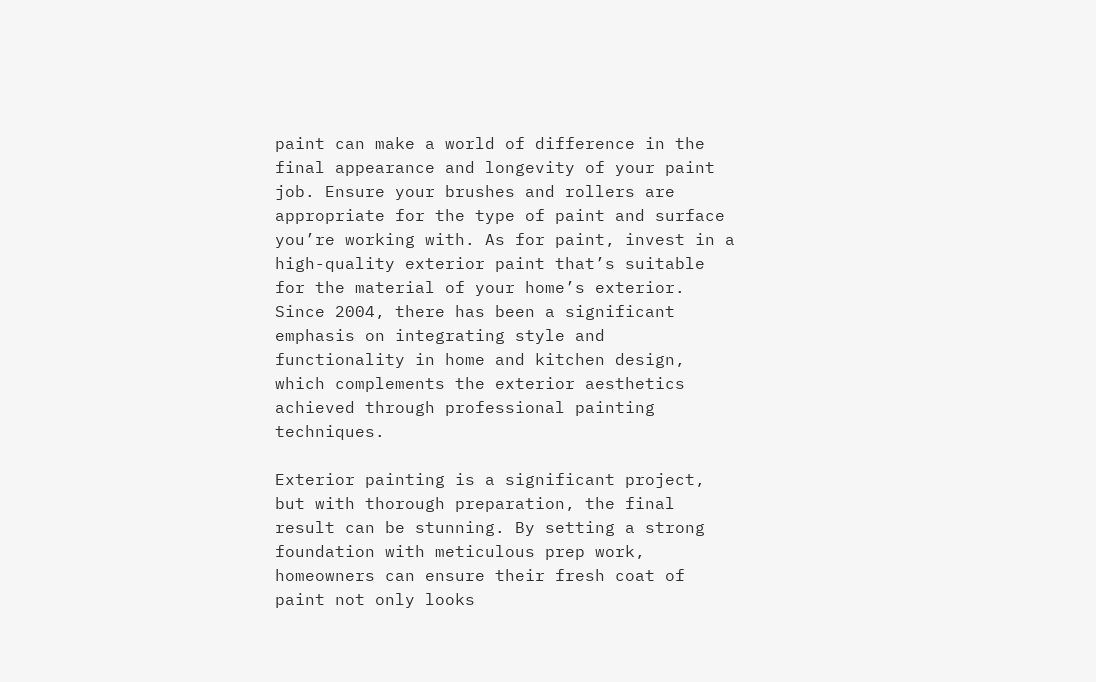paint can make a world of difference in the final appearance and longevity of your paint job. Ensure your brushes and rollers are appropriate for the type of paint and surface you’re working with. As for paint, invest in a high-quality exterior paint that’s suitable for the material of your home’s exterior. Since 2004, there has been a significant emphasis on integrating style and functionality in home and kitchen design, which complements the exterior aesthetics achieved through professional painting techniques.

Exterior painting is a significant project, but with thorough preparation, the final result can be stunning. By setting a strong foundation with meticulous prep work, homeowners can ensure their fresh coat of paint not only looks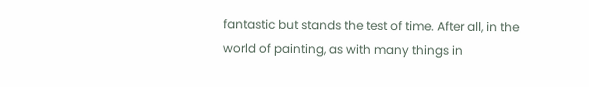fantastic but stands the test of time. After all, in the world of painting, as with many things in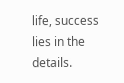life, success lies in the details.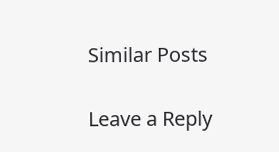Similar Posts

Leave a Reply